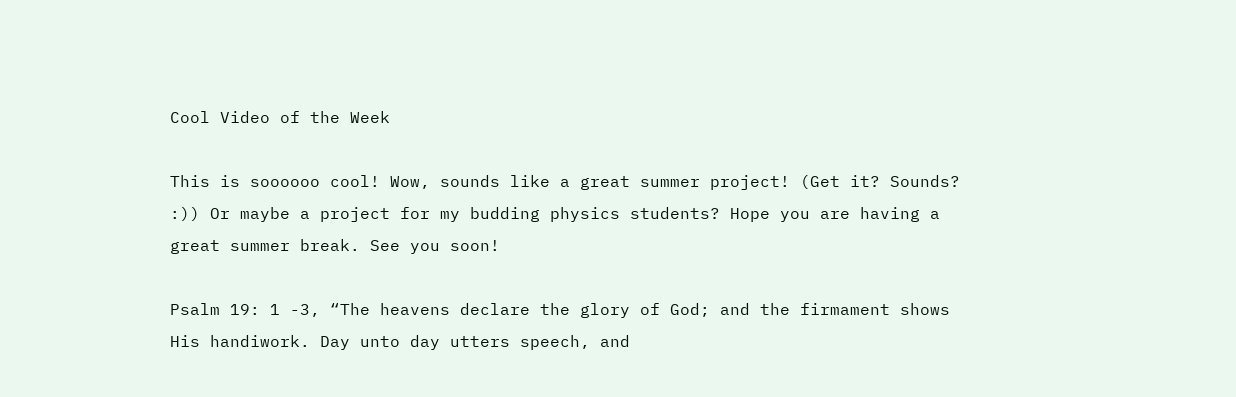Cool Video of the Week

This is soooooo cool! Wow, sounds like a great summer project! (Get it? Sounds? :)) Or maybe a project for my budding physics students? Hope you are having a great summer break. See you soon!

Psalm 19: 1 -3, “The heavens declare the glory of God; and the firmament shows His handiwork. Day unto day utters speech, and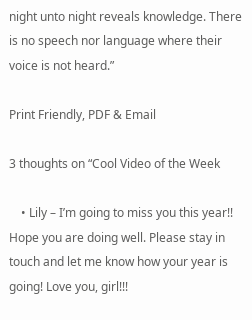night unto night reveals knowledge. There is no speech nor language where their voice is not heard.”

Print Friendly, PDF & Email

3 thoughts on “Cool Video of the Week

    • Lily – I’m going to miss you this year!! Hope you are doing well. Please stay in touch and let me know how your year is going! Love you, girl!!!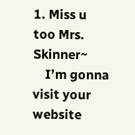1. Miss u too Mrs. Skinner~
    I’m gonna visit your website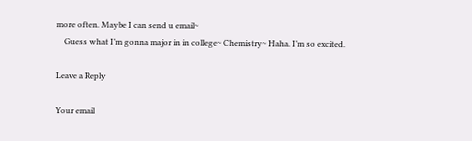more often. Maybe I can send u email~
    Guess what I’m gonna major in in college~ Chemistry~ Haha. I’m so excited.

Leave a Reply

Your email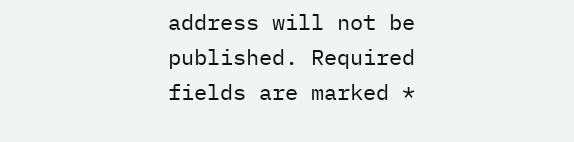address will not be published. Required fields are marked *